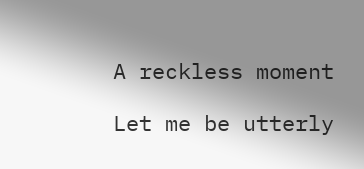A reckless moment

Let me be utterly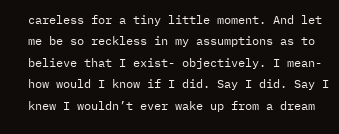careless for a tiny little moment. And let me be so reckless in my assumptions as to believe that I exist- objectively. I mean-how would I know if I did. Say I did. Say I knew I wouldn’t ever wake up from a dream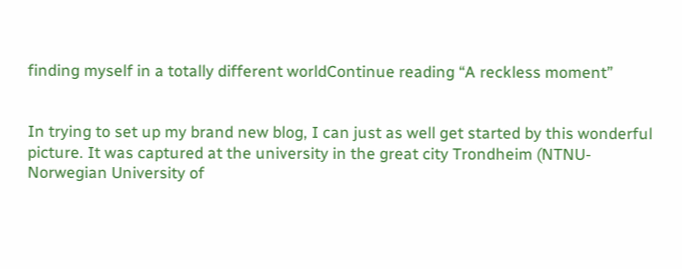finding myself in a totally different worldContinue reading “A reckless moment”


In trying to set up my brand new blog, I can just as well get started by this wonderful picture. It was captured at the university in the great city Trondheim (NTNU- Norwegian University of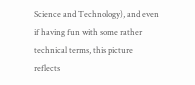Science and Technology), and even if having fun with some rather technical terms, this picture reflects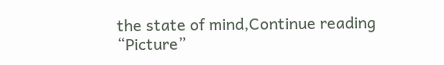the state of mind,Continue reading “Picture”